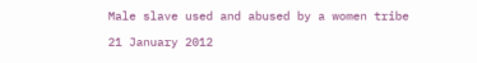Male slave used and abused by a women tribe

21 January 2012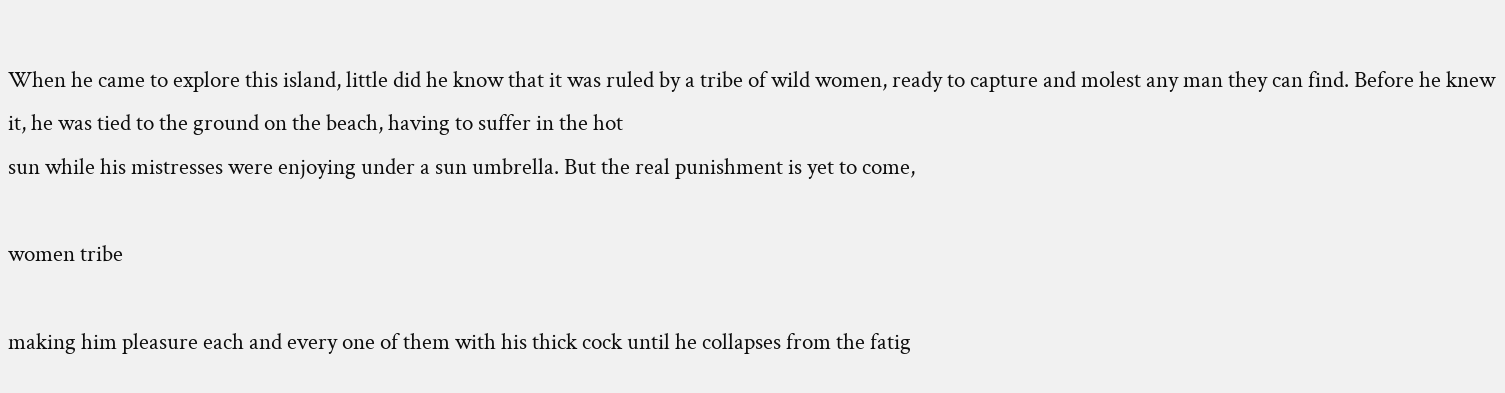When he came to explore this island, little did he know that it was ruled by a tribe of wild women, ready to capture and molest any man they can find. Before he knew it, he was tied to the ground on the beach, having to suffer in the hot
sun while his mistresses were enjoying under a sun umbrella. But the real punishment is yet to come,

women tribe

making him pleasure each and every one of them with his thick cock until he collapses from the fatig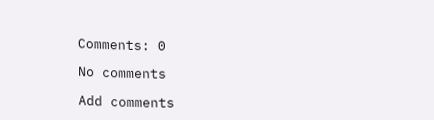Comments: 0

No comments

Add comments